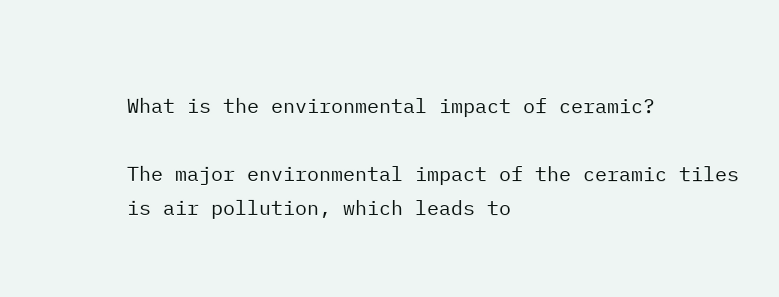What is the environmental impact of ceramic?

The major environmental impact of the ceramic tiles is air pollution, which leads to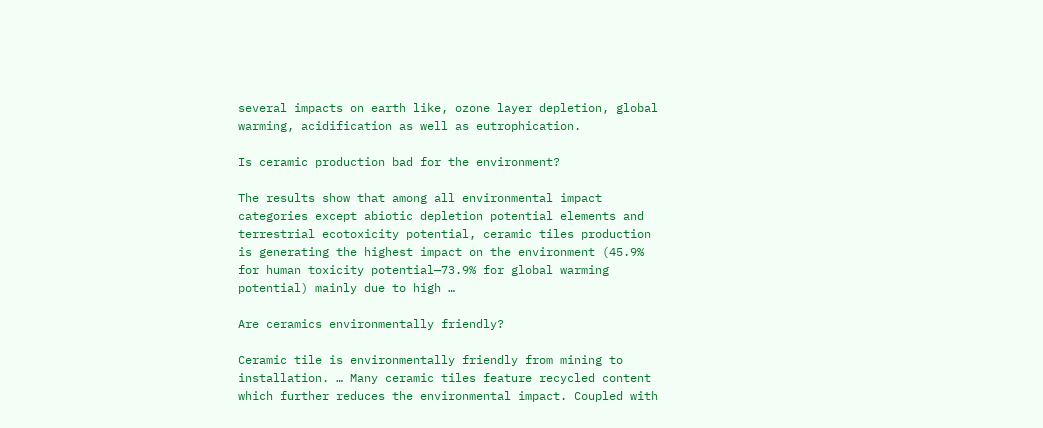several impacts on earth like, ozone layer depletion, global warming, acidification as well as eutrophication.

Is ceramic production bad for the environment?

The results show that among all environmental impact categories except abiotic depletion potential elements and terrestrial ecotoxicity potential, ceramic tiles production is generating the highest impact on the environment (45.9% for human toxicity potential—73.9% for global warming potential) mainly due to high …

Are ceramics environmentally friendly?

Ceramic tile is environmentally friendly from mining to installation. … Many ceramic tiles feature recycled content which further reduces the environmental impact. Coupled with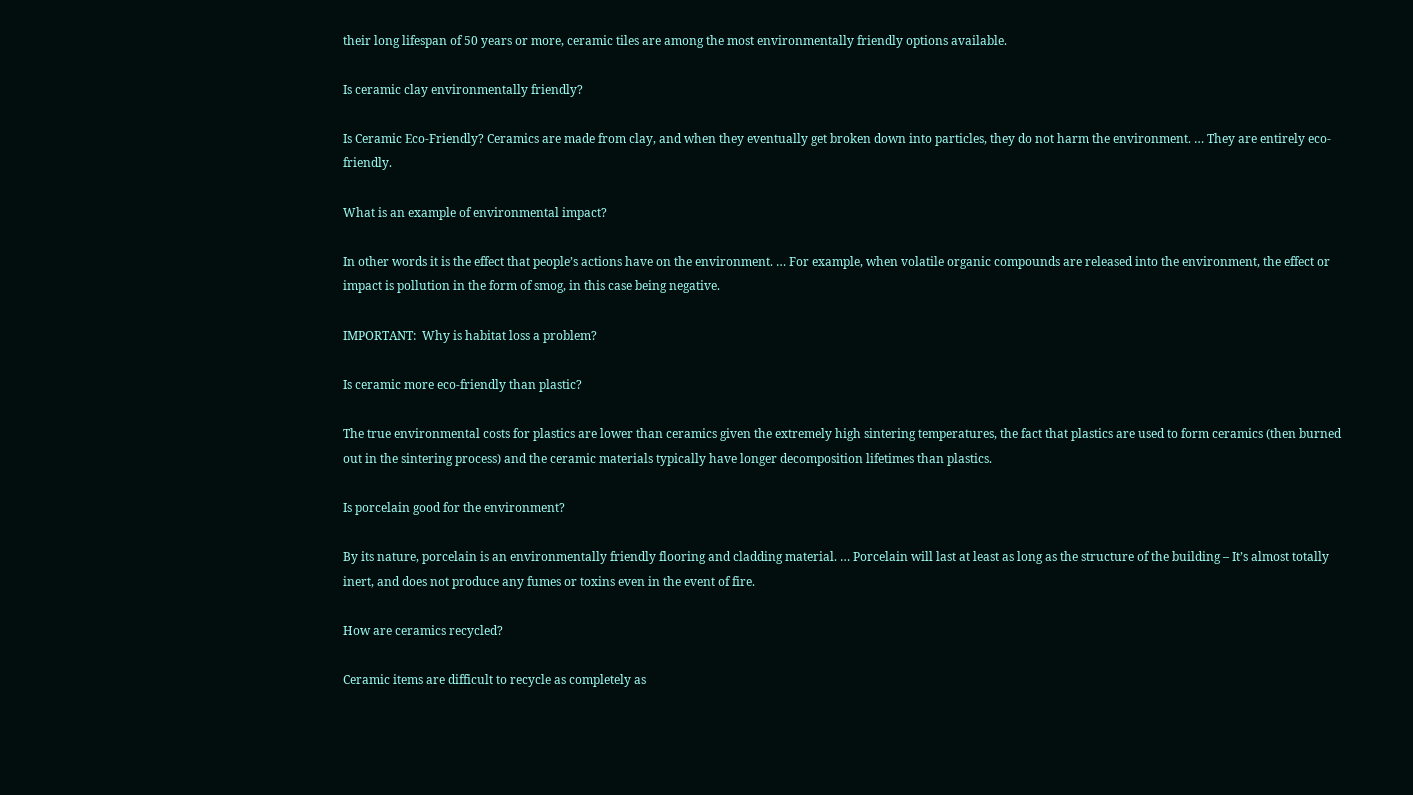their long lifespan of 50 years or more, ceramic tiles are among the most environmentally friendly options available.

Is ceramic clay environmentally friendly?

Is Ceramic Eco-Friendly? Ceramics are made from clay, and when they eventually get broken down into particles, they do not harm the environment. … They are entirely eco-friendly.

What is an example of environmental impact?

In other words it is the effect that people’s actions have on the environment. … For example, when volatile organic compounds are released into the environment, the effect or impact is pollution in the form of smog, in this case being negative.

IMPORTANT:  Why is habitat loss a problem?

Is ceramic more eco-friendly than plastic?

The true environmental costs for plastics are lower than ceramics given the extremely high sintering temperatures, the fact that plastics are used to form ceramics (then burned out in the sintering process) and the ceramic materials typically have longer decomposition lifetimes than plastics.

Is porcelain good for the environment?

By its nature, porcelain is an environmentally friendly flooring and cladding material. … Porcelain will last at least as long as the structure of the building – It’s almost totally inert, and does not produce any fumes or toxins even in the event of fire.

How are ceramics recycled?

Ceramic items are difficult to recycle as completely as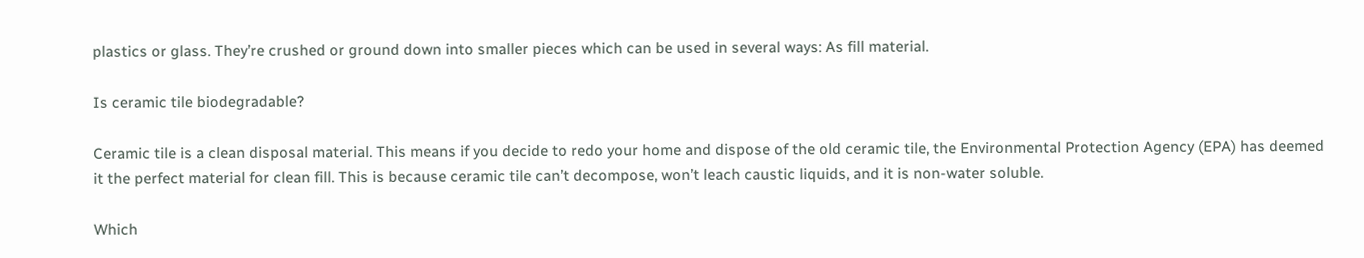plastics or glass. They’re crushed or ground down into smaller pieces which can be used in several ways: As fill material.

Is ceramic tile biodegradable?

Ceramic tile is a clean disposal material. This means if you decide to redo your home and dispose of the old ceramic tile, the Environmental Protection Agency (EPA) has deemed it the perfect material for clean fill. This is because ceramic tile can’t decompose, won’t leach caustic liquids, and it is non-water soluble.

Which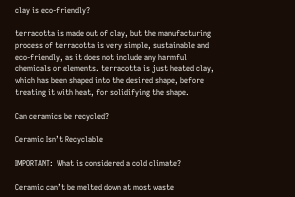clay is eco-friendly?

terracotta is made out of clay, but the manufacturing process of terracotta is very simple, sustainable and eco-friendly, as it does not include any harmful chemicals or elements. terracotta is just heated clay, which has been shaped into the desired shape, before treating it with heat, for solidifying the shape.

Can ceramics be recycled?

Ceramic Isn’t Recyclable

IMPORTANT:  What is considered a cold climate?

Ceramic can’t be melted down at most waste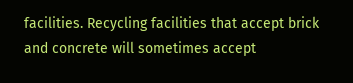facilities. Recycling facilities that accept brick and concrete will sometimes accept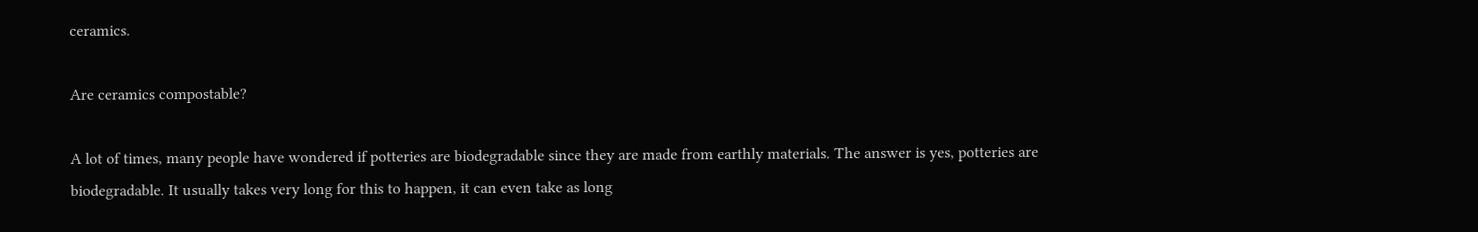ceramics.

Are ceramics compostable?

A lot of times, many people have wondered if potteries are biodegradable since they are made from earthly materials. The answer is yes, potteries are biodegradable. It usually takes very long for this to happen, it can even take as long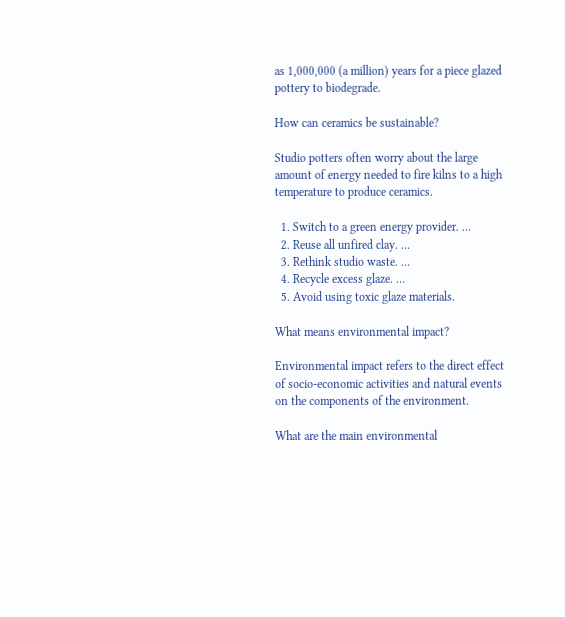as 1,000,000 (a million) years for a piece glazed pottery to biodegrade.

How can ceramics be sustainable?

Studio potters often worry about the large amount of energy needed to fire kilns to a high temperature to produce ceramics.

  1. Switch to a green energy provider. …
  2. Reuse all unfired clay. …
  3. Rethink studio waste. …
  4. Recycle excess glaze. …
  5. Avoid using toxic glaze materials.

What means environmental impact?

Environmental impact refers to the direct effect of socio-economic activities and natural events on the components of the environment.

What are the main environmental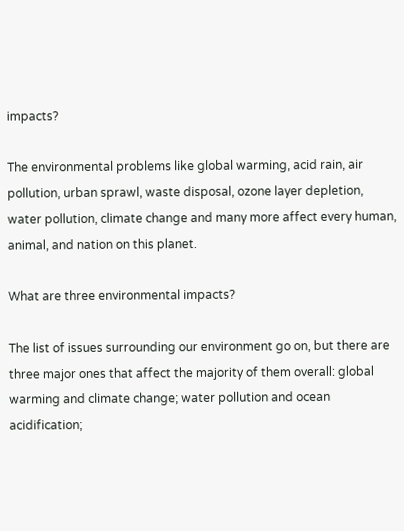impacts?

The environmental problems like global warming, acid rain, air pollution, urban sprawl, waste disposal, ozone layer depletion, water pollution, climate change and many more affect every human, animal, and nation on this planet.

What are three environmental impacts?

The list of issues surrounding our environment go on, but there are three major ones that affect the majority of them overall: global warming and climate change; water pollution and ocean acidification;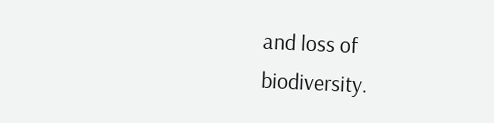and loss of biodiversity.